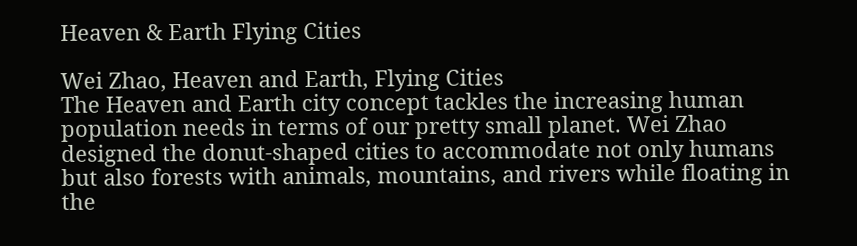Heaven & Earth Flying Cities

Wei Zhao, Heaven and Earth, Flying Cities
The Heaven and Earth city concept tackles the increasing human population needs in terms of our pretty small planet. Wei Zhao designed the donut-shaped cities to accommodate not only humans but also forests with animals, mountains, and rivers while floating in the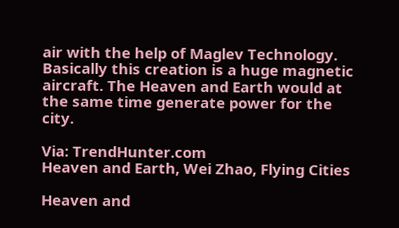air with the help of Maglev Technology. Basically this creation is a huge magnetic aircraft. The Heaven and Earth would at the same time generate power for the city.

Via: TrendHunter.com
Heaven and Earth, Wei Zhao, Flying Cities

Heaven and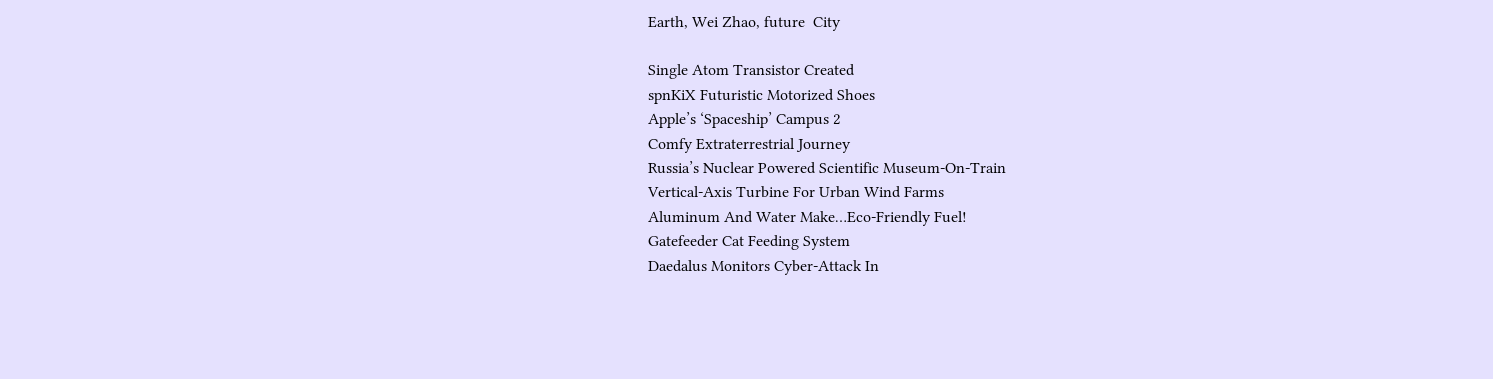Earth, Wei Zhao, future  City

Single Atom Transistor Created
spnKiX Futuristic Motorized Shoes
Apple’s ‘Spaceship’ Campus 2
Comfy Extraterrestrial Journey
Russia’s Nuclear Powered Scientific Museum-On-Train
Vertical-Axis Turbine For Urban Wind Farms
Aluminum And Water Make…Eco-Friendly Fuel!
Gatefeeder Cat Feeding System
Daedalus Monitors Cyber-Attack In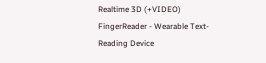Realtime 3D (+VIDEO)
FingerReader - Wearable Text-Reading Device